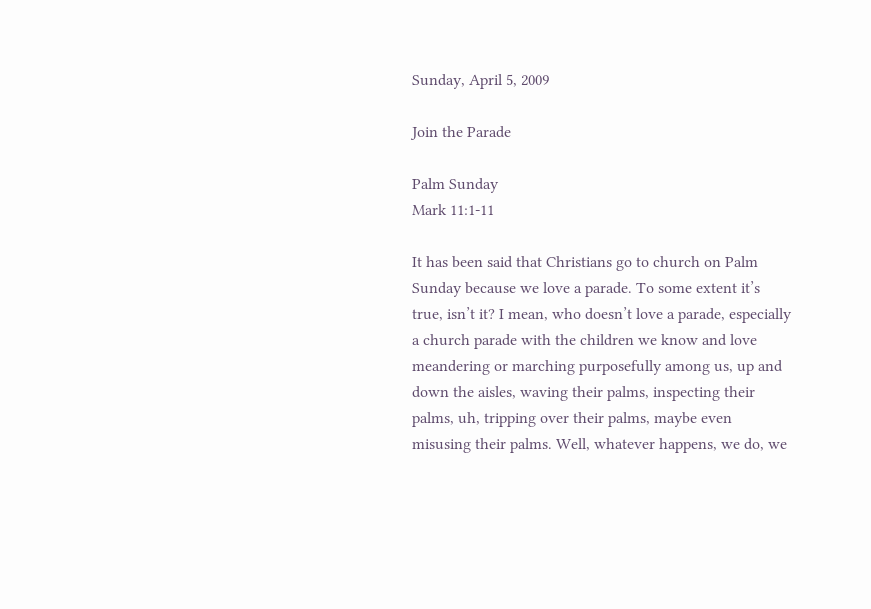Sunday, April 5, 2009

Join the Parade

Palm Sunday
Mark 11:1-11

It has been said that Christians go to church on Palm Sunday because we love a parade. To some extent it’s true, isn’t it? I mean, who doesn’t love a parade, especially a church parade with the children we know and love meandering or marching purposefully among us, up and down the aisles, waving their palms, inspecting their palms, uh, tripping over their palms, maybe even misusing their palms. Well, whatever happens, we do, we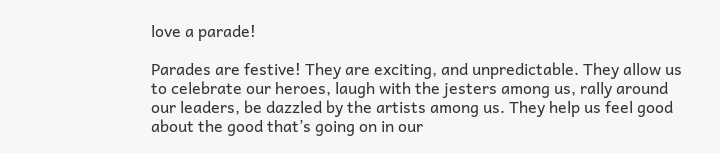love a parade!

Parades are festive! They are exciting, and unpredictable. They allow us to celebrate our heroes, laugh with the jesters among us, rally around our leaders, be dazzled by the artists among us. They help us feel good about the good that’s going on in our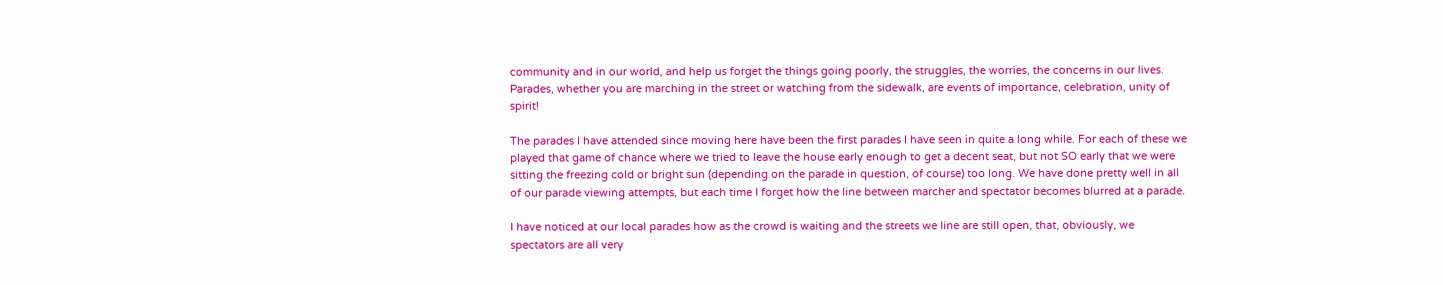community and in our world, and help us forget the things going poorly, the struggles, the worries, the concerns in our lives. Parades, whether you are marching in the street or watching from the sidewalk, are events of importance, celebration, unity of spirit!

The parades I have attended since moving here have been the first parades I have seen in quite a long while. For each of these we played that game of chance where we tried to leave the house early enough to get a decent seat, but not SO early that we were sitting the freezing cold or bright sun (depending on the parade in question, of course) too long. We have done pretty well in all of our parade viewing attempts, but each time I forget how the line between marcher and spectator becomes blurred at a parade.

I have noticed at our local parades how as the crowd is waiting and the streets we line are still open, that, obviously, we spectators are all very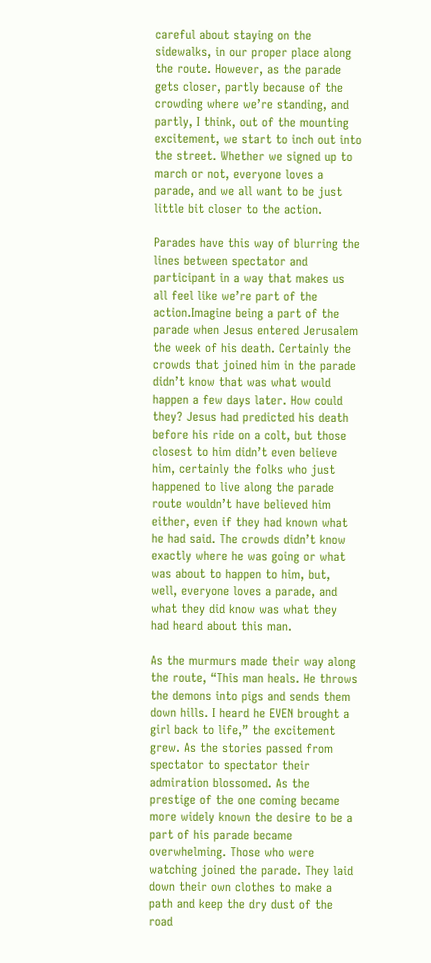careful about staying on the sidewalks, in our proper place along the route. However, as the parade gets closer, partly because of the crowding where we’re standing, and partly, I think, out of the mounting excitement, we start to inch out into the street. Whether we signed up to march or not, everyone loves a parade, and we all want to be just little bit closer to the action.

Parades have this way of blurring the lines between spectator and participant in a way that makes us all feel like we’re part of the action.Imagine being a part of the parade when Jesus entered Jerusalem the week of his death. Certainly the crowds that joined him in the parade didn’t know that was what would happen a few days later. How could they? Jesus had predicted his death before his ride on a colt, but those closest to him didn’t even believe him, certainly the folks who just happened to live along the parade route wouldn’t have believed him either, even if they had known what he had said. The crowds didn’t know exactly where he was going or what was about to happen to him, but, well, everyone loves a parade, and what they did know was what they had heard about this man.

As the murmurs made their way along the route, “This man heals. He throws the demons into pigs and sends them down hills. I heard he EVEN brought a girl back to life,” the excitement grew. As the stories passed from spectator to spectator their admiration blossomed. As the prestige of the one coming became more widely known the desire to be a part of his parade became overwhelming. Those who were watching joined the parade. They laid down their own clothes to make a path and keep the dry dust of the road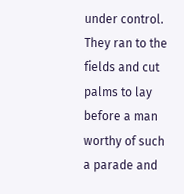under control. They ran to the fields and cut palms to lay before a man worthy of such a parade and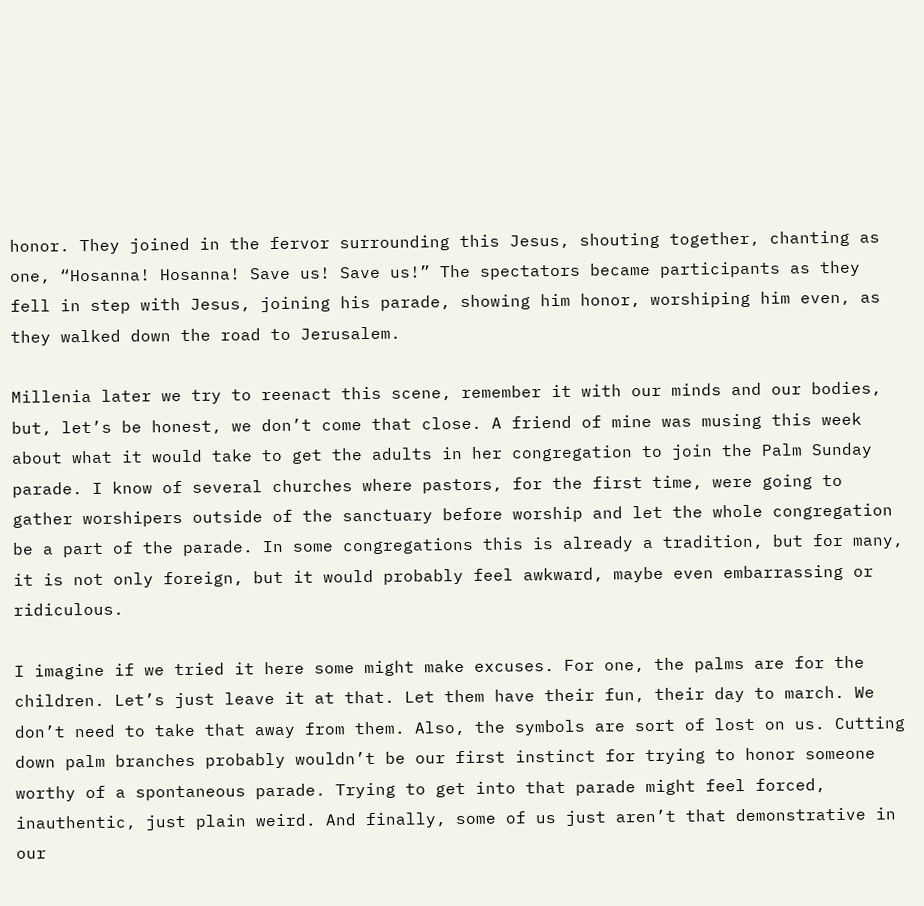honor. They joined in the fervor surrounding this Jesus, shouting together, chanting as one, “Hosanna! Hosanna! Save us! Save us!” The spectators became participants as they fell in step with Jesus, joining his parade, showing him honor, worshiping him even, as they walked down the road to Jerusalem.

Millenia later we try to reenact this scene, remember it with our minds and our bodies, but, let’s be honest, we don’t come that close. A friend of mine was musing this week about what it would take to get the adults in her congregation to join the Palm Sunday parade. I know of several churches where pastors, for the first time, were going to gather worshipers outside of the sanctuary before worship and let the whole congregation be a part of the parade. In some congregations this is already a tradition, but for many, it is not only foreign, but it would probably feel awkward, maybe even embarrassing or ridiculous.

I imagine if we tried it here some might make excuses. For one, the palms are for the children. Let’s just leave it at that. Let them have their fun, their day to march. We don’t need to take that away from them. Also, the symbols are sort of lost on us. Cutting down palm branches probably wouldn’t be our first instinct for trying to honor someone worthy of a spontaneous parade. Trying to get into that parade might feel forced, inauthentic, just plain weird. And finally, some of us just aren’t that demonstrative in our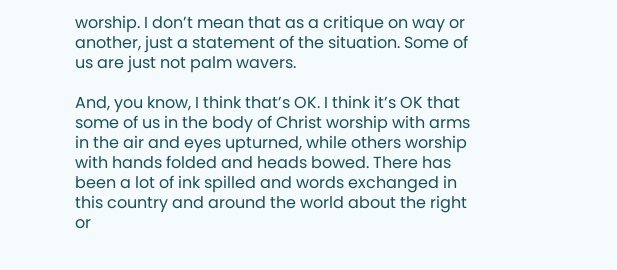worship. I don’t mean that as a critique on way or another, just a statement of the situation. Some of us are just not palm wavers.

And, you know, I think that’s OK. I think it’s OK that some of us in the body of Christ worship with arms in the air and eyes upturned, while others worship with hands folded and heads bowed. There has been a lot of ink spilled and words exchanged in this country and around the world about the right or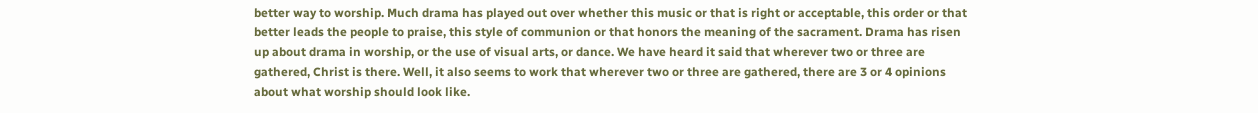better way to worship. Much drama has played out over whether this music or that is right or acceptable, this order or that better leads the people to praise, this style of communion or that honors the meaning of the sacrament. Drama has risen up about drama in worship, or the use of visual arts, or dance. We have heard it said that wherever two or three are gathered, Christ is there. Well, it also seems to work that wherever two or three are gathered, there are 3 or 4 opinions about what worship should look like.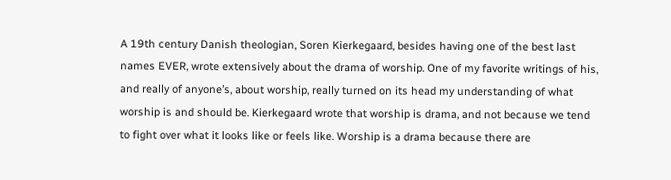A 19th century Danish theologian, Soren Kierkegaard, besides having one of the best last names EVER, wrote extensively about the drama of worship. One of my favorite writings of his, and really of anyone’s, about worship, really turned on its head my understanding of what worship is and should be. Kierkegaard wrote that worship is drama, and not because we tend to fight over what it looks like or feels like. Worship is a drama because there are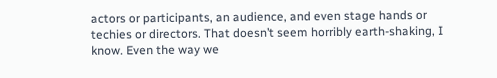actors or participants, an audience, and even stage hands or techies or directors. That doesn’t seem horribly earth-shaking, I know. Even the way we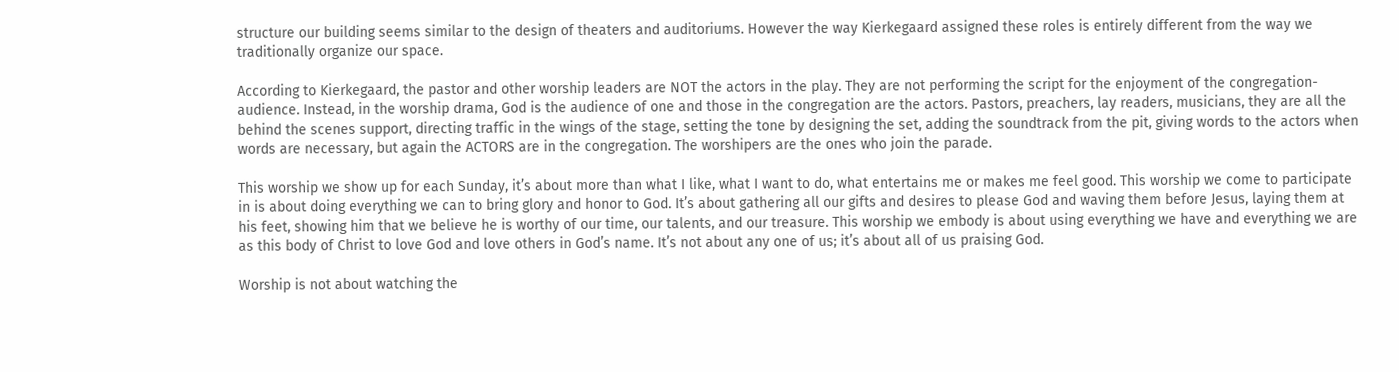structure our building seems similar to the design of theaters and auditoriums. However the way Kierkegaard assigned these roles is entirely different from the way we traditionally organize our space.

According to Kierkegaard, the pastor and other worship leaders are NOT the actors in the play. They are not performing the script for the enjoyment of the congregation-audience. Instead, in the worship drama, God is the audience of one and those in the congregation are the actors. Pastors, preachers, lay readers, musicians, they are all the behind the scenes support, directing traffic in the wings of the stage, setting the tone by designing the set, adding the soundtrack from the pit, giving words to the actors when words are necessary, but again the ACTORS are in the congregation. The worshipers are the ones who join the parade.

This worship we show up for each Sunday, it’s about more than what I like, what I want to do, what entertains me or makes me feel good. This worship we come to participate in is about doing everything we can to bring glory and honor to God. It’s about gathering all our gifts and desires to please God and waving them before Jesus, laying them at his feet, showing him that we believe he is worthy of our time, our talents, and our treasure. This worship we embody is about using everything we have and everything we are as this body of Christ to love God and love others in God’s name. It’s not about any one of us; it’s about all of us praising God.

Worship is not about watching the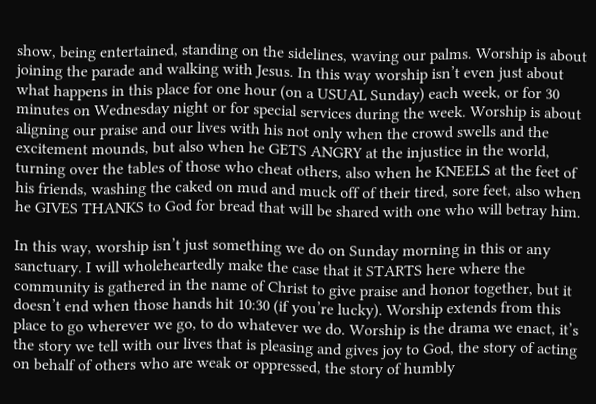show, being entertained, standing on the sidelines, waving our palms. Worship is about joining the parade and walking with Jesus. In this way worship isn’t even just about what happens in this place for one hour (on a USUAL Sunday) each week, or for 30 minutes on Wednesday night or for special services during the week. Worship is about aligning our praise and our lives with his not only when the crowd swells and the excitement mounds, but also when he GETS ANGRY at the injustice in the world, turning over the tables of those who cheat others, also when he KNEELS at the feet of his friends, washing the caked on mud and muck off of their tired, sore feet, also when he GIVES THANKS to God for bread that will be shared with one who will betray him.

In this way, worship isn’t just something we do on Sunday morning in this or any sanctuary. I will wholeheartedly make the case that it STARTS here where the community is gathered in the name of Christ to give praise and honor together, but it doesn’t end when those hands hit 10:30 (if you’re lucky). Worship extends from this place to go wherever we go, to do whatever we do. Worship is the drama we enact, it’s the story we tell with our lives that is pleasing and gives joy to God, the story of acting on behalf of others who are weak or oppressed, the story of humbly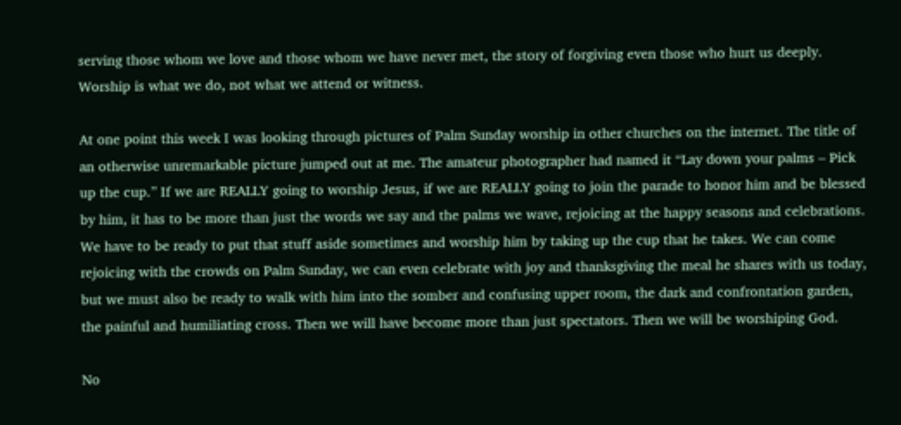serving those whom we love and those whom we have never met, the story of forgiving even those who hurt us deeply. Worship is what we do, not what we attend or witness.

At one point this week I was looking through pictures of Palm Sunday worship in other churches on the internet. The title of an otherwise unremarkable picture jumped out at me. The amateur photographer had named it “Lay down your palms – Pick up the cup.” If we are REALLY going to worship Jesus, if we are REALLY going to join the parade to honor him and be blessed by him, it has to be more than just the words we say and the palms we wave, rejoicing at the happy seasons and celebrations. We have to be ready to put that stuff aside sometimes and worship him by taking up the cup that he takes. We can come rejoicing with the crowds on Palm Sunday, we can even celebrate with joy and thanksgiving the meal he shares with us today, but we must also be ready to walk with him into the somber and confusing upper room, the dark and confrontation garden, the painful and humiliating cross. Then we will have become more than just spectators. Then we will be worshiping God.

No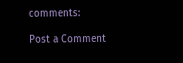comments:

Post a Comment